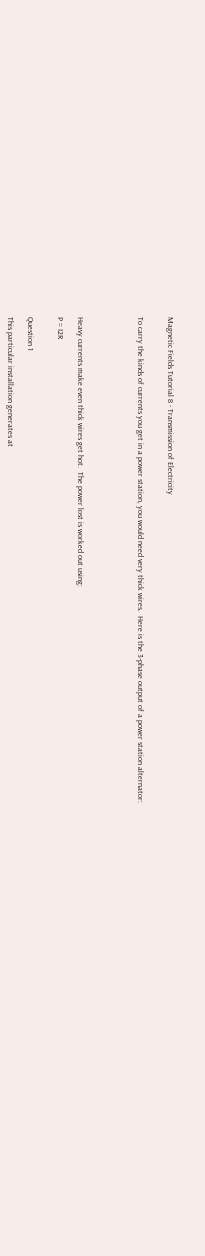Magnetic Fields Tutorial 8 - Transmission of Electricity


To carry the kinds of currents you get in a power station, you would need very thick wires.  Here is the 3-phase output of a power station alternator:





Heavy currents make even thick wires get hot.  The power lost is worked out using:

P = I2R


Question 1

This particular installation generates at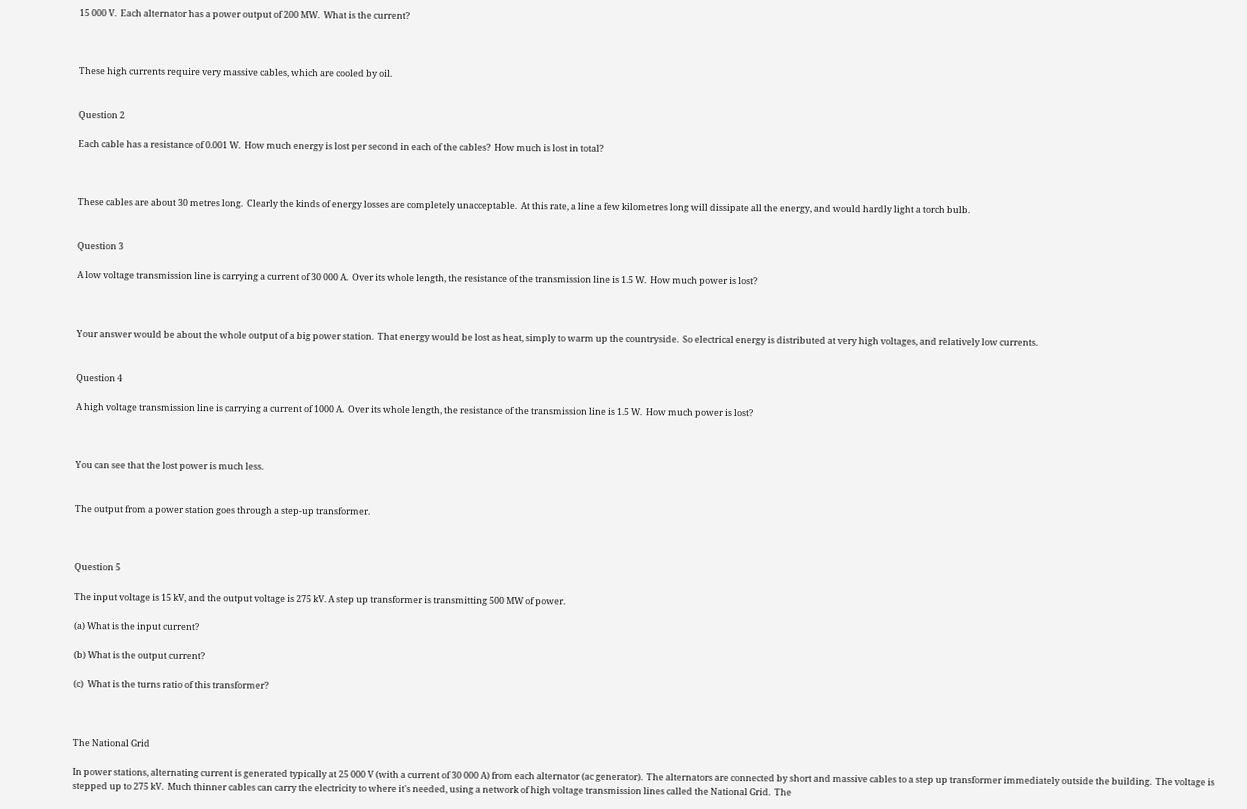15 000 V.  Each alternator has a power output of 200 MW.  What is the current?



These high currents require very massive cables, which are cooled by oil.


Question 2

Each cable has a resistance of 0.001 W.  How much energy is lost per second in each of the cables?  How much is lost in total?



These cables are about 30 metres long.  Clearly the kinds of energy losses are completely unacceptable.  At this rate, a line a few kilometres long will dissipate all the energy, and would hardly light a torch bulb.


Question 3

A low voltage transmission line is carrying a current of 30 000 A.  Over its whole length, the resistance of the transmission line is 1.5 W.  How much power is lost?



Your answer would be about the whole output of a big power station.  That energy would be lost as heat, simply to warm up the countryside.  So electrical energy is distributed at very high voltages, and relatively low currents.


Question 4

A high voltage transmission line is carrying a current of 1000 A.  Over its whole length, the resistance of the transmission line is 1.5 W.  How much power is lost?



You can see that the lost power is much less.


The output from a power station goes through a step-up transformer.



Question 5

The input voltage is 15 kV, and the output voltage is 275 kV. A step up transformer is transmitting 500 MW of power.

(a) What is the input current?

(b) What is the output current?

(c)  What is the turns ratio of this transformer?



The National Grid

In power stations, alternating current is generated typically at 25 000 V (with a current of 30 000 A) from each alternator (ac generator).  The alternators are connected by short and massive cables to a step up transformer immediately outside the building.  The voltage is stepped up to 275 kV.  Much thinner cables can carry the electricity to where it's needed, using a network of high voltage transmission lines called the National Grid.  The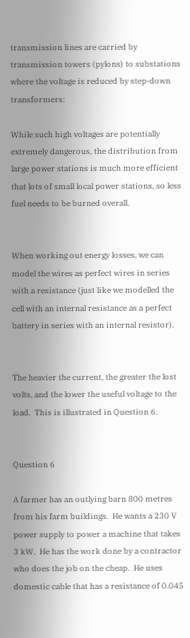transmission lines are carried by transmission towers (pylons) to substations where the voltage is reduced by step-down transformers:

While such high voltages are potentially extremely dangerous, the distribution from large power stations is much more efficient that lots of small local power stations, so less fuel needs to be burned overall.


When working out energy losses, we can model the wires as perfect wires in series with a resistance (just like we modelled the cell with an internal resistance as a perfect battery in series with an internal resistor).


The heavier the current, the greater the lost volts, and the lower the useful voltage to the load.  This is illustrated in Question 6.


Question 6

A farmer has an outlying barn 800 metres from his farm buildings.  He wants a 230 V power supply to power a machine that takes 3 kW.  He has the work done by a contractor who does the job on the cheap.  He uses domestic cable that has a resistance of 0.045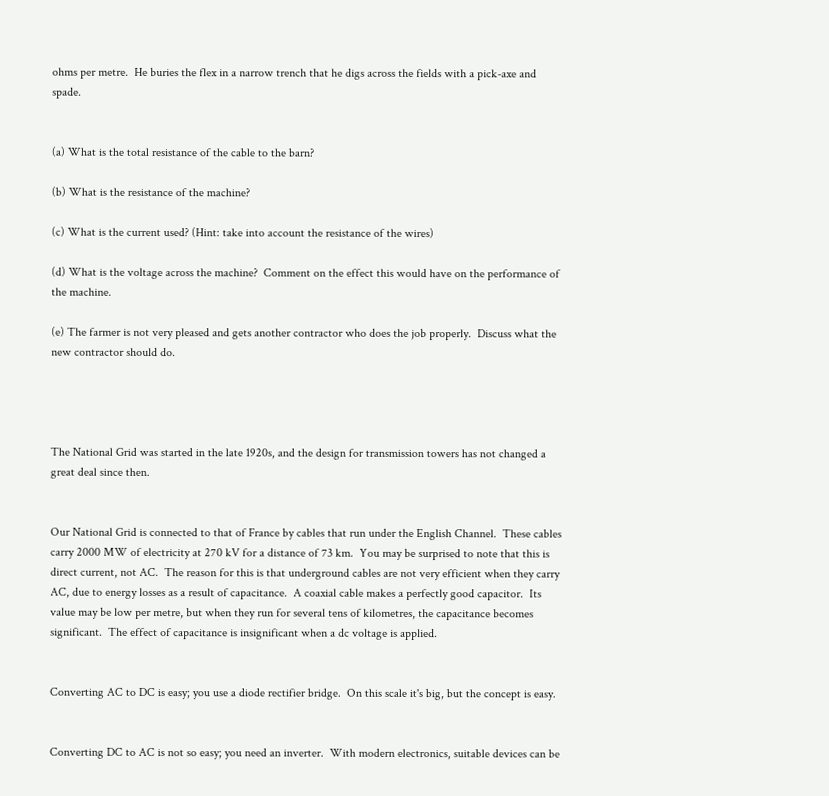ohms per metre.  He buries the flex in a narrow trench that he digs across the fields with a pick-axe and spade.


(a) What is the total resistance of the cable to the barn?

(b) What is the resistance of the machine?

(c) What is the current used? (Hint: take into account the resistance of the wires)

(d) What is the voltage across the machine?  Comment on the effect this would have on the performance of the machine.

(e) The farmer is not very pleased and gets another contractor who does the job properly.  Discuss what the new contractor should do.




The National Grid was started in the late 1920s, and the design for transmission towers has not changed a great deal since then.


Our National Grid is connected to that of France by cables that run under the English Channel.  These cables carry 2000 MW of electricity at 270 kV for a distance of 73 km.  You may be surprised to note that this is direct current, not AC.  The reason for this is that underground cables are not very efficient when they carry AC, due to energy losses as a result of capacitance.  A coaxial cable makes a perfectly good capacitor.  Its value may be low per metre, but when they run for several tens of kilometres, the capacitance becomes significant.  The effect of capacitance is insignificant when a dc voltage is applied.


Converting AC to DC is easy; you use a diode rectifier bridge.  On this scale it's big, but the concept is easy.


Converting DC to AC is not so easy; you need an inverter.  With modern electronics, suitable devices can be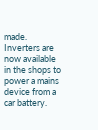made.  Inverters are now available in the shops to power a mains device from a car battery.